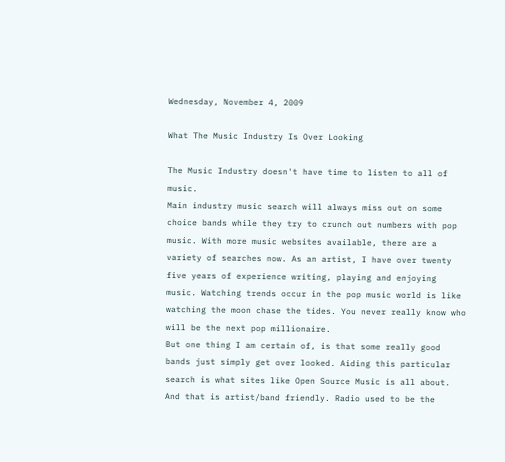Wednesday, November 4, 2009

What The Music Industry Is Over Looking

The Music Industry doesn't have time to listen to all of music.
Main industry music search will always miss out on some choice bands while they try to crunch out numbers with pop music. With more music websites available, there are a variety of searches now. As an artist, I have over twenty five years of experience writing, playing and enjoying music. Watching trends occur in the pop music world is like watching the moon chase the tides. You never really know who will be the next pop millionaire.
But one thing I am certain of, is that some really good bands just simply get over looked. Aiding this particular search is what sites like Open Source Music is all about. And that is artist/band friendly. Radio used to be the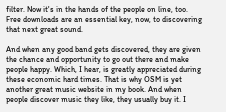filter. Now it's in the hands of the people on line, too. Free downloads are an essential key, now, to discovering that next great sound.

And when any good band gets discovered, they are given the chance and opportunity to go out there and make people happy. Which, I hear, is greatly appreciated during these economic hard times. That is why OSM is yet another great music website in my book. And when people discover music they like, they usually buy it. I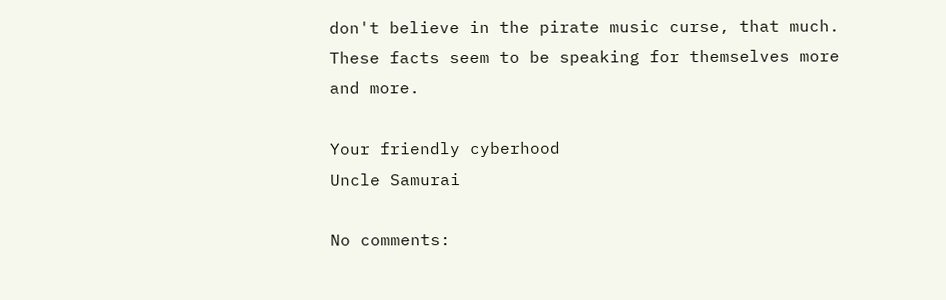don't believe in the pirate music curse, that much.
These facts seem to be speaking for themselves more and more.

Your friendly cyberhood
Uncle Samurai

No comments: